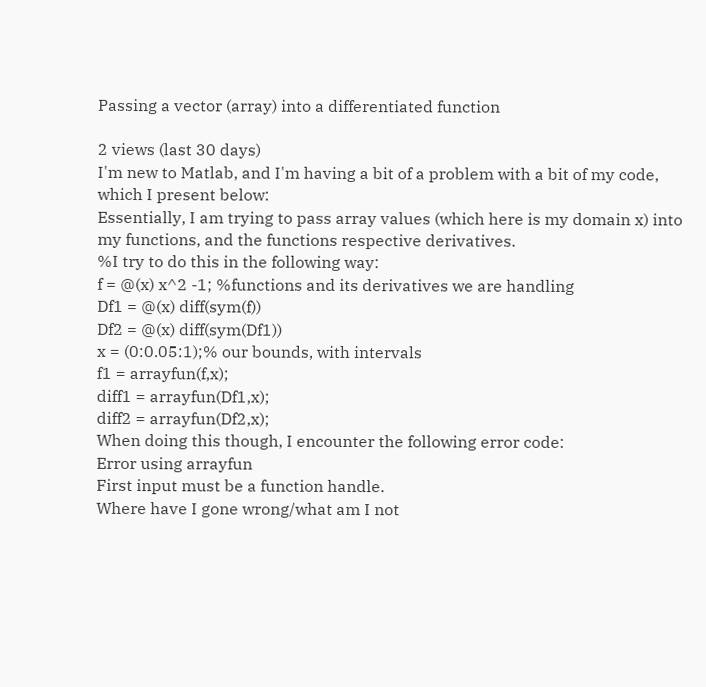Passing a vector (array) into a differentiated function

2 views (last 30 days)
I'm new to Matlab, and I'm having a bit of a problem with a bit of my code, which I present below:
Essentially, I am trying to pass array values (which here is my domain x) into my functions, and the functions respective derivatives.
%I try to do this in the following way:
f = @(x) x^2 -1; %functions and its derivatives we are handling
Df1 = @(x) diff(sym(f))
Df2 = @(x) diff(sym(Df1))
x = (0:0.05:1);% our bounds, with intervals
f1 = arrayfun(f,x);
diff1 = arrayfun(Df1,x);
diff2 = arrayfun(Df2,x);
When doing this though, I encounter the following error code:
Error using arrayfun
First input must be a function handle.
Where have I gone wrong/what am I not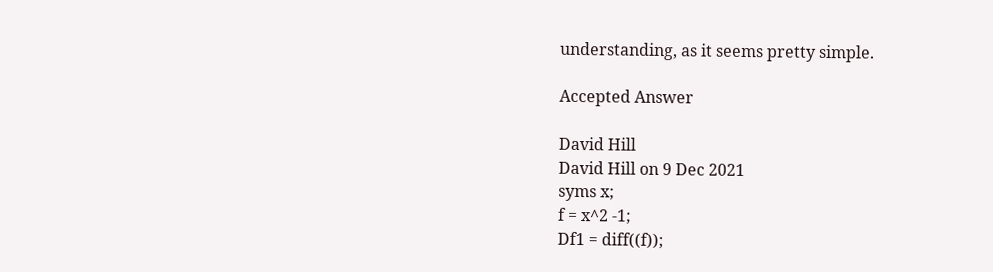understanding, as it seems pretty simple.

Accepted Answer

David Hill
David Hill on 9 Dec 2021
syms x;
f = x^2 -1;
Df1 = diff((f));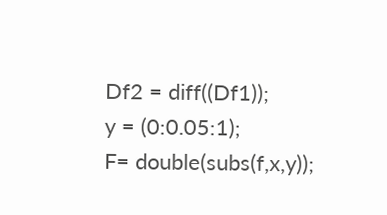Df2 = diff((Df1));
y = (0:0.05:1);
F= double(subs(f,x,y));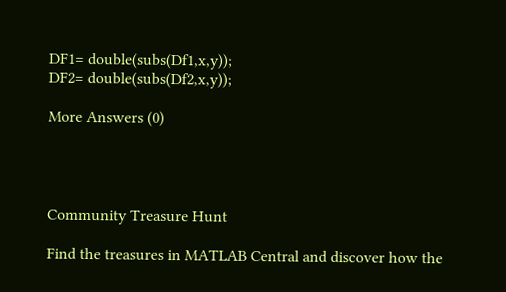DF1= double(subs(Df1,x,y));
DF2= double(subs(Df2,x,y));

More Answers (0)




Community Treasure Hunt

Find the treasures in MATLAB Central and discover how the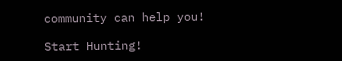community can help you!

Start Hunting!